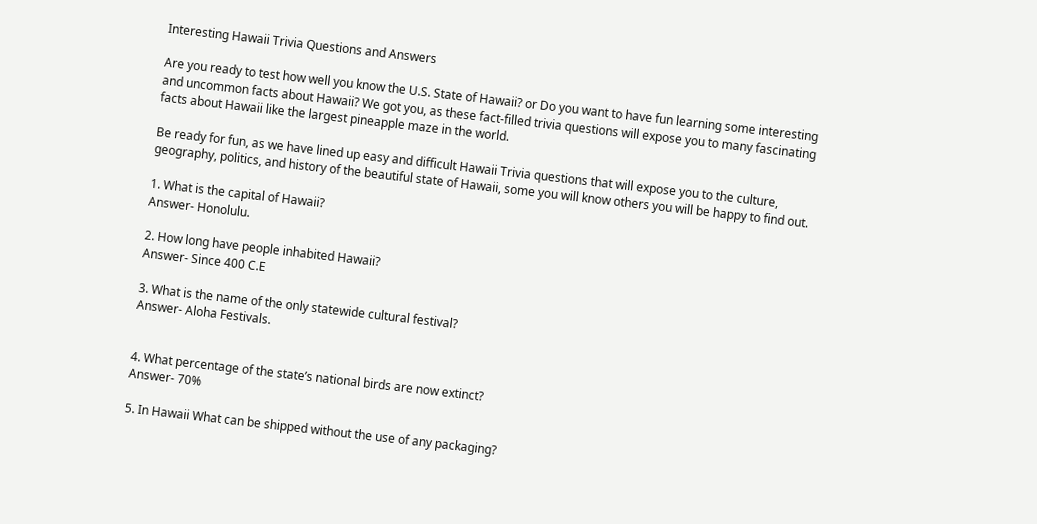Interesting Hawaii Trivia Questions and Answers

Are you ready to test how well you know the U.S. State of Hawaii? or Do you want to have fun learning some interesting and uncommon facts about Hawaii? We got you, as these fact-filled trivia questions will expose you to many fascinating facts about Hawaii like the largest pineapple maze in the world.

Be ready for fun, as we have lined up easy and difficult Hawaii Trivia questions that will expose you to the culture, geography, politics, and history of the beautiful state of Hawaii, some you will know others you will be happy to find out.

1. What is the capital of Hawaii?
Answer- Honolulu.

2. How long have people inhabited Hawaii?
Answer- Since 400 C.E

3. What is the name of the only statewide cultural festival?
Answer- Aloha Festivals.


4. What percentage of the state’s national birds are now extinct?
Answer- 70%

5. In Hawaii What can be shipped without the use of any packaging?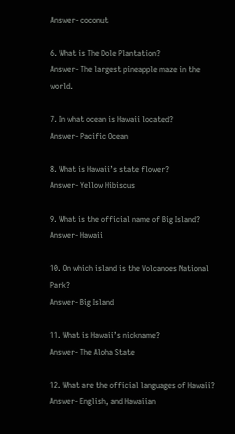Answer- coconut

6. What is The Dole Plantation?
Answer- The largest pineapple maze in the world.

7. In what ocean is Hawaii located?
Answer- Pacific Ocean

8. What is Hawaii’s state flower?
Answer- Yellow Hibiscus

9. What is the official name of Big Island?
Answer- Hawaii

10. On which island is the Volcanoes National Park?
Answer- Big Island

11. What is Hawaii’s nickname?
Answer- The Aloha State

12. What are the official languages of Hawaii?
Answer- English, and Hawaiian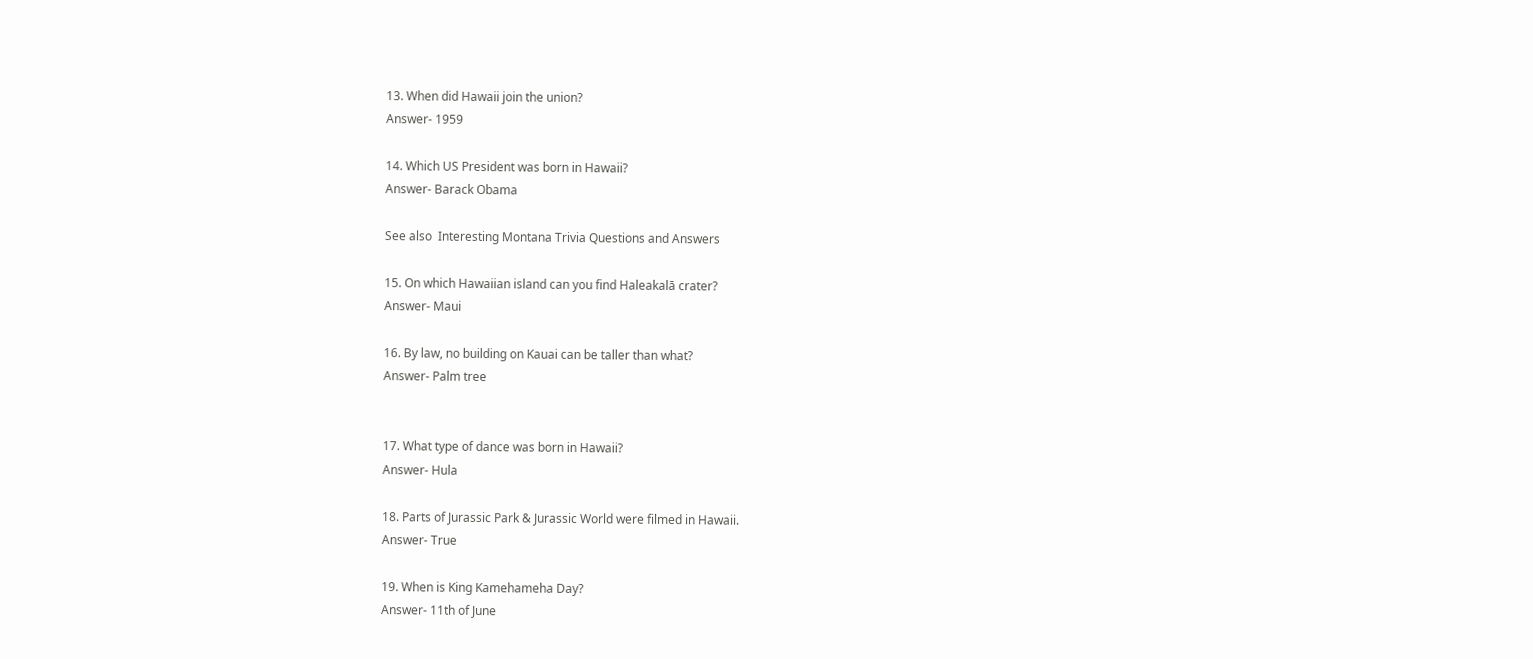13. When did Hawaii join the union?
Answer- 1959

14. Which US President was born in Hawaii?
Answer- Barack Obama

See also  Interesting Montana Trivia Questions and Answers

15. On which Hawaiian island can you find Haleakalā crater?
Answer- Maui

16. By law, no building on Kauai can be taller than what?
Answer- Palm tree


17. What type of dance was born in Hawaii?
Answer- Hula

18. Parts of Jurassic Park & Jurassic World were filmed in Hawaii.
Answer- True

19. When is King Kamehameha Day?
Answer- 11th of June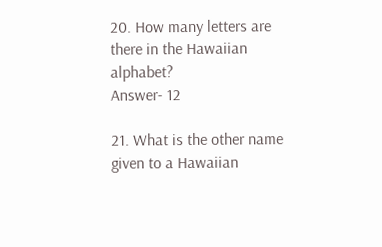20. How many letters are there in the Hawaiian alphabet?
Answer- 12

21. What is the other name given to a Hawaiian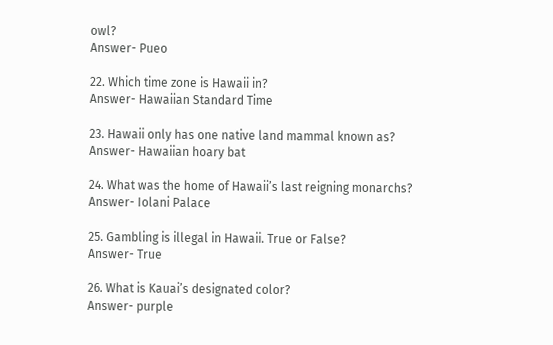owl?
Answer- Pueo

22. Which time zone is Hawaii in?
Answer- Hawaiian Standard Time

23. Hawaii only has one native land mammal known as?
Answer- Hawaiian hoary bat

24. What was the home of Hawaii’s last reigning monarchs?
Answer- Iolani Palace

25. Gambling is illegal in Hawaii. True or False?
Answer- True

26. What is Kauai’s designated color?
Answer- purple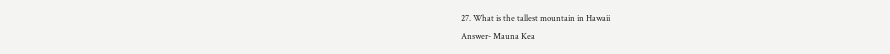27. What is the tallest mountain in Hawaii
Answer- Mauna Kea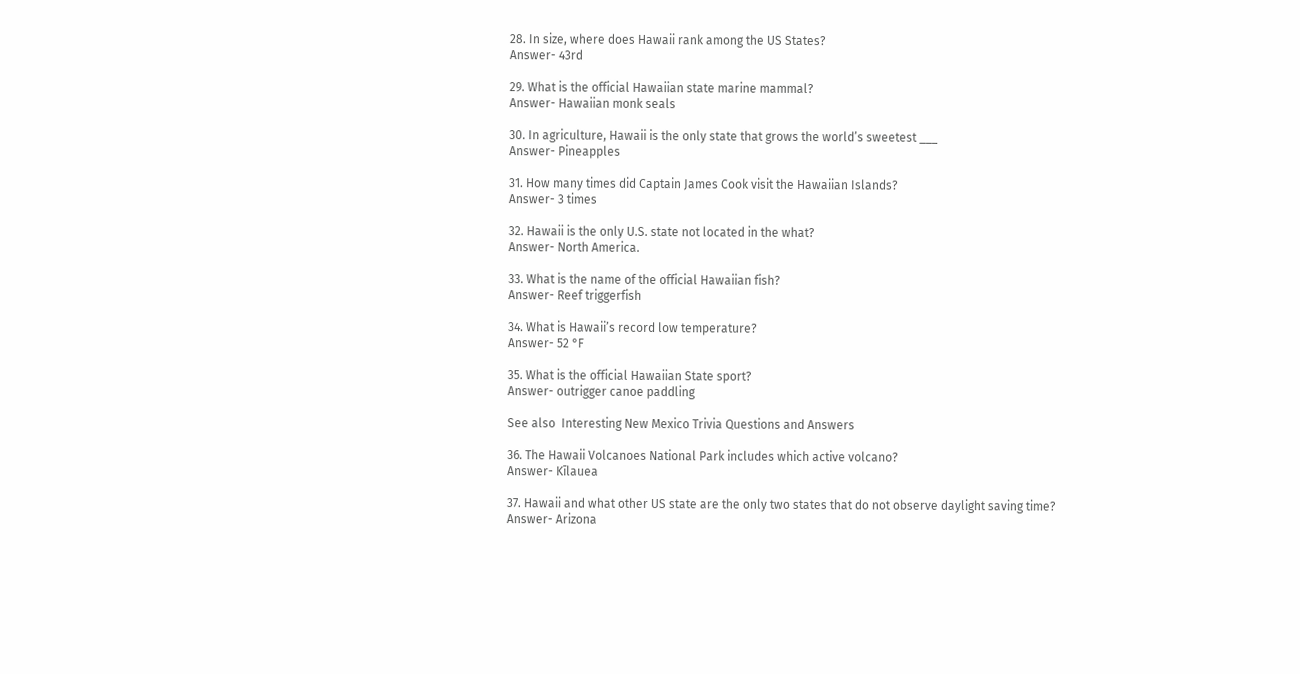28. In size, where does Hawaii rank among the US States?
Answer- 43rd

29. What is the official Hawaiian state marine mammal?
Answer- Hawaiian monk seals

30. In agriculture, Hawaii is the only state that grows the world’s sweetest ___
Answer- Pineapples

31. How many times did Captain James Cook visit the Hawaiian Islands?
Answer- 3 times

32. Hawaii is the only U.S. state not located in the what?
Answer- North America.

33. What is the name of the official Hawaiian fish?
Answer- Reef triggerfish

34. What is Hawaii’s record low temperature?
Answer- 52 °F

35. What is the official Hawaiian State sport?
Answer- outrigger canoe paddling

See also  Interesting New Mexico Trivia Questions and Answers

36. The Hawaii Volcanoes National Park includes which active volcano?
Answer- Kīlauea

37. Hawaii and what other US state are the only two states that do not observe daylight saving time?
Answer- Arizona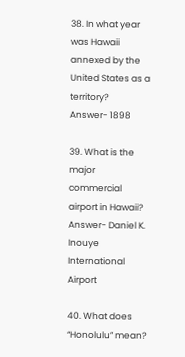38. In what year was Hawaii annexed by the United States as a territory?
Answer- 1898

39. What is the major commercial airport in Hawaii?
Answer- Daniel K. Inouye International Airport

40. What does “Honolulu” mean?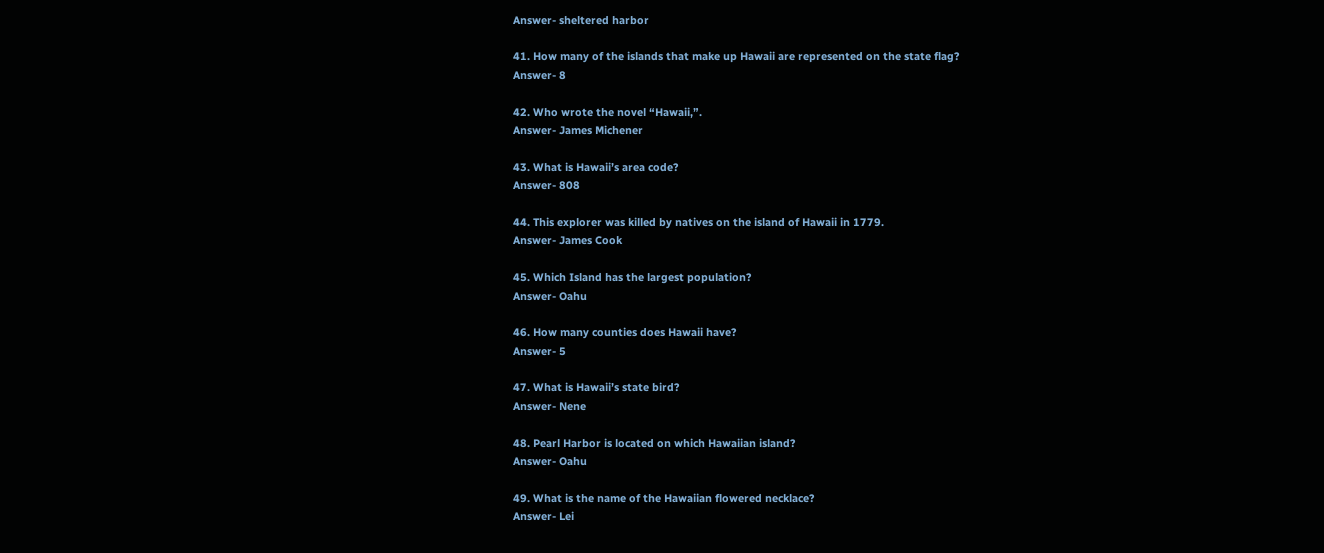Answer- sheltered harbor

41. How many of the islands that make up Hawaii are represented on the state flag?
Answer- 8

42. Who wrote the novel “Hawaii,”.
Answer- James Michener

43. What is Hawaii’s area code?
Answer- 808

44. This explorer was killed by natives on the island of Hawaii in 1779.
Answer- James Cook

45. Which Island has the largest population?
Answer- Oahu

46. How many counties does Hawaii have?
Answer- 5

47. What is Hawaii’s state bird?
Answer- Nene

48. Pearl Harbor is located on which Hawaiian island?
Answer- Oahu

49. What is the name of the Hawaiian flowered necklace?
Answer- Lei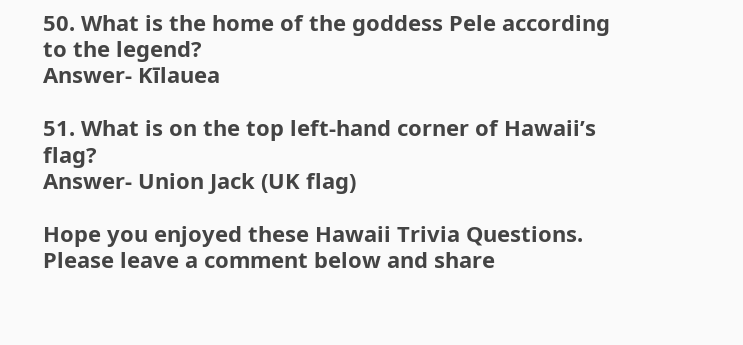50. What is the home of the goddess Pele according to the legend?
Answer- Kīlauea

51. What is on the top left-hand corner of Hawaii’s flag?
Answer- Union Jack (UK flag)

Hope you enjoyed these Hawaii Trivia Questions. Please leave a comment below and share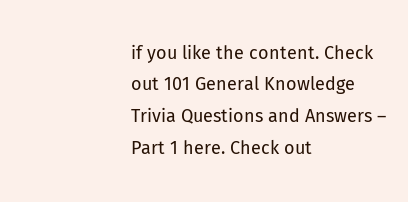if you like the content. Check out 101 General Knowledge Trivia Questions and Answers – Part 1 here. Check out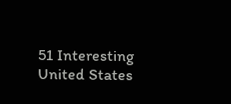51 Interesting United States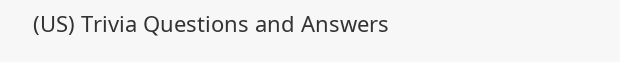(US) Trivia Questions and Answers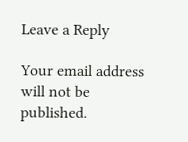Leave a Reply

Your email address will not be published.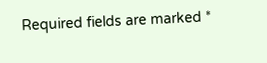Required fields are marked *